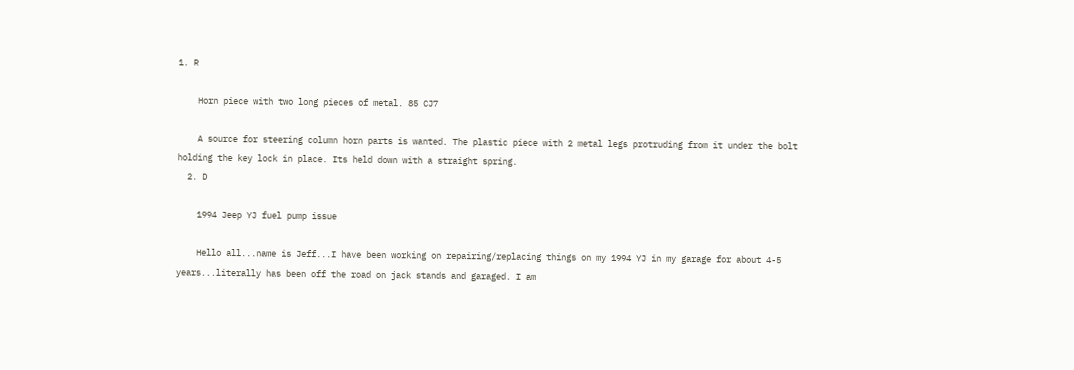1. R

    Horn piece with two long pieces of metal. 85 CJ7

    A source for steering column horn parts is wanted. The plastic piece with 2 metal legs protruding from it under the bolt holding the key lock in place. Its held down with a straight spring.
  2. D

    1994 Jeep YJ fuel pump issue

    Hello all...name is Jeff...I have been working on repairing/replacing things on my 1994 YJ in my garage for about 4-5 years...literally has been off the road on jack stands and garaged. I am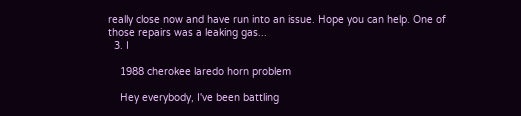really close now and have run into an issue. Hope you can help. One of those repairs was a leaking gas...
  3. I

    1988 cherokee laredo horn problem

    Hey everybody, I've been battling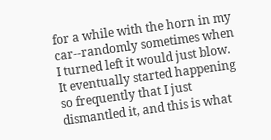for a while with the horn in my car--randomly sometimes when I turned left it would just blow. It eventually started happening so frequently that I just dismantled it, and this is what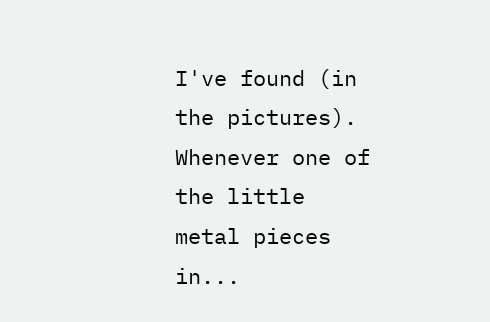I've found (in the pictures). Whenever one of the little metal pieces in...